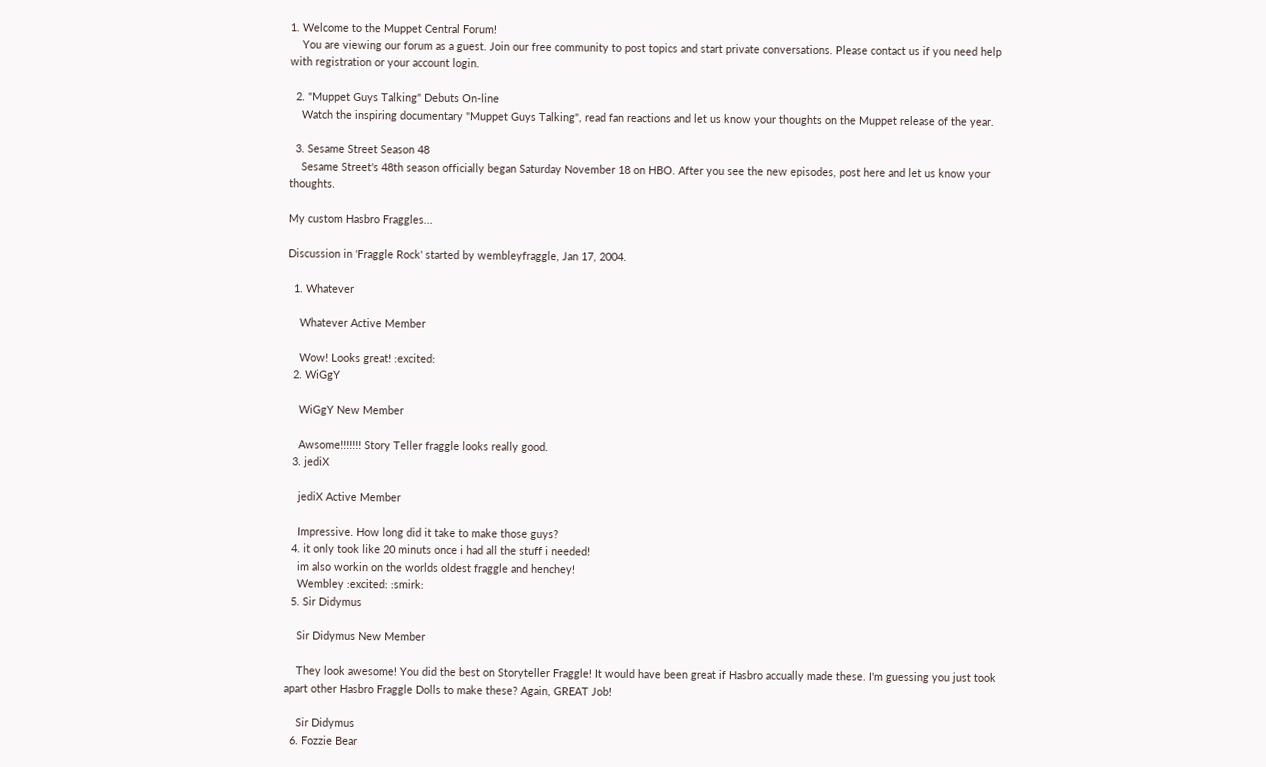1. Welcome to the Muppet Central Forum!
    You are viewing our forum as a guest. Join our free community to post topics and start private conversations. Please contact us if you need help with registration or your account login.

  2. "Muppet Guys Talking" Debuts On-line
    Watch the inspiring documentary "Muppet Guys Talking", read fan reactions and let us know your thoughts on the Muppet release of the year.

  3. Sesame Street Season 48
    Sesame Street's 48th season officially began Saturday November 18 on HBO. After you see the new episodes, post here and let us know your thoughts.

My custom Hasbro Fraggles...

Discussion in 'Fraggle Rock' started by wembleyfraggle, Jan 17, 2004.

  1. Whatever

    Whatever Active Member

    Wow! Looks great! :excited:
  2. WiGgY

    WiGgY New Member

    Awsome!!!!!!! Story Teller fraggle looks really good.
  3. jediX

    jediX Active Member

    Impressive. How long did it take to make those guys?
  4. it only took like 20 minuts once i had all the stuff i needed!
    im also workin on the worlds oldest fraggle and henchey!
    Wembley :excited: :smirk:
  5. Sir Didymus

    Sir Didymus New Member

    They look awesome! You did the best on Storyteller Fraggle! It would have been great if Hasbro accually made these. I'm guessing you just took apart other Hasbro Fraggle Dolls to make these? Again, GREAT Job!

    Sir Didymus
  6. Fozzie Bear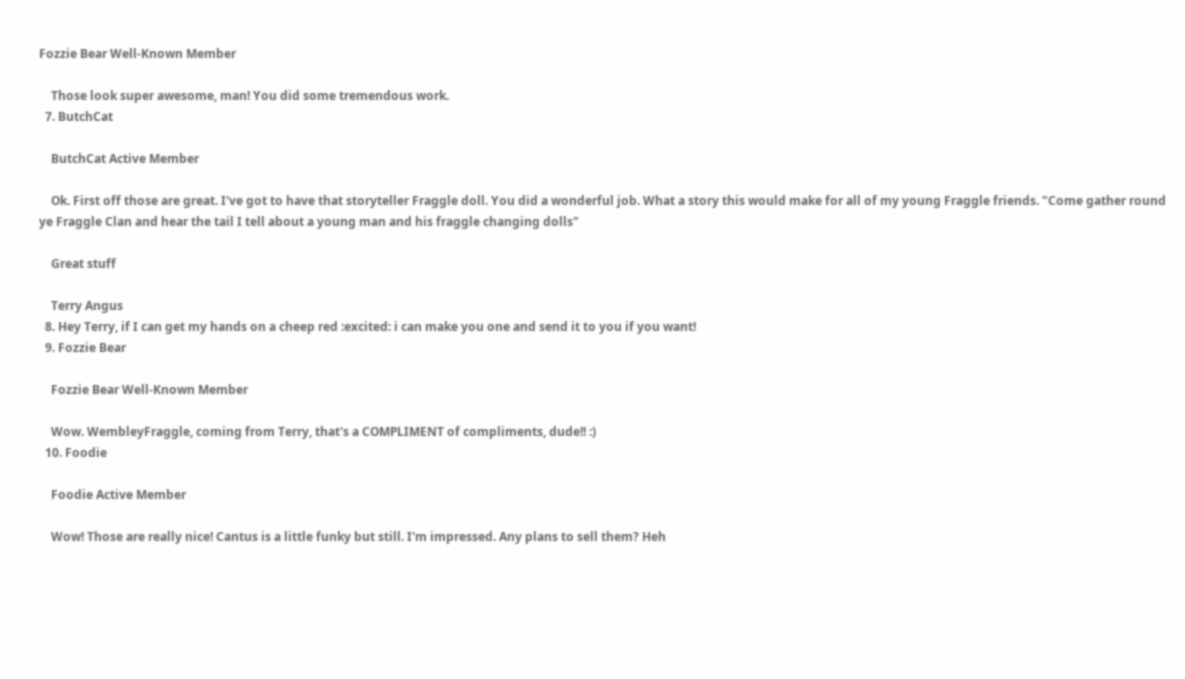Fozzie Bear Well-Known Member

    Those look super awesome, man! You did some tremendous work.
  7. ButchCat

    ButchCat Active Member

    Ok. First off those are great. I've got to have that storyteller Fraggle doll. You did a wonderful job. What a story this would make for all of my young Fraggle friends. "Come gather round ye Fraggle Clan and hear the tail I tell about a young man and his fraggle changing dolls"

    Great stuff

    Terry Angus
  8. Hey Terry, if I can get my hands on a cheep red :excited: i can make you one and send it to you if you want!
  9. Fozzie Bear

    Fozzie Bear Well-Known Member

    Wow. WembleyFraggle, coming from Terry, that's a COMPLIMENT of compliments, dude!! :)
  10. Foodie

    Foodie Active Member

    Wow! Those are really nice! Cantus is a little funky but still. I'm impressed. Any plans to sell them? Heh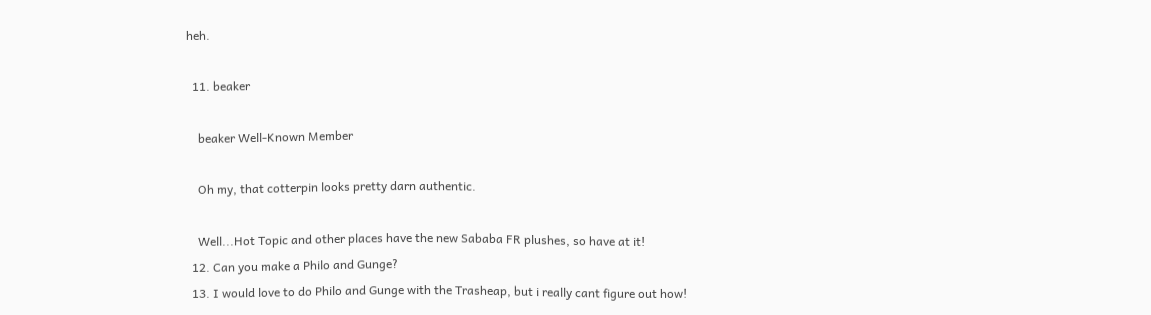heh.

  11. beaker

    beaker Well-Known Member

    Oh my, that cotterpin looks pretty darn authentic.

    Well...Hot Topic and other places have the new Sababa FR plushes, so have at it!
  12. Can you make a Philo and Gunge?
  13. I would love to do Philo and Gunge with the Trasheap, but i really cant figure out how!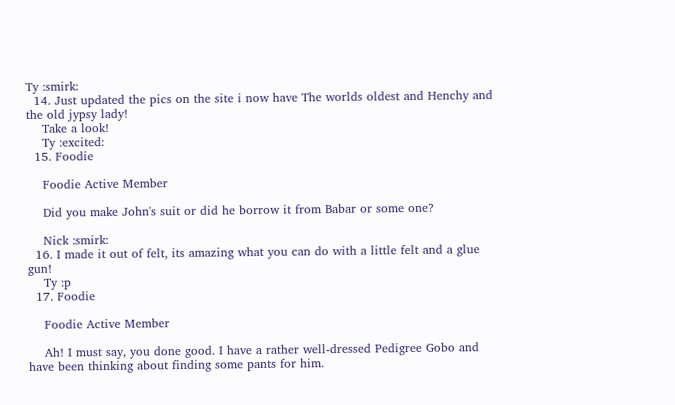Ty :smirk:
  14. Just updated the pics on the site i now have The worlds oldest and Henchy and the old jypsy lady!
    Take a look!
    Ty :excited:
  15. Foodie

    Foodie Active Member

    Did you make John's suit or did he borrow it from Babar or some one?

    Nick :smirk:
  16. I made it out of felt, its amazing what you can do with a little felt and a glue gun!
    Ty :p
  17. Foodie

    Foodie Active Member

    Ah! I must say, you done good. I have a rather well-dressed Pedigree Gobo and have been thinking about finding some pants for him.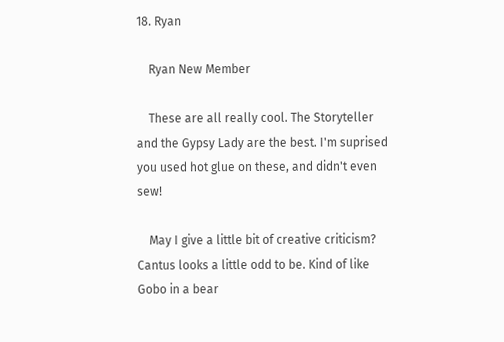18. Ryan

    Ryan New Member

    These are all really cool. The Storyteller and the Gypsy Lady are the best. I'm suprised you used hot glue on these, and didn't even sew!

    May I give a little bit of creative criticism? Cantus looks a little odd to be. Kind of like Gobo in a bear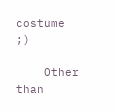costume ;)

    Other than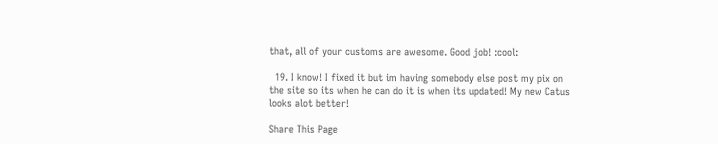that, all of your customs are awesome. Good job! :cool:

  19. I know! I fixed it but im having somebody else post my pix on the site so its when he can do it is when its updated! My new Catus looks alot better!

Share This Page